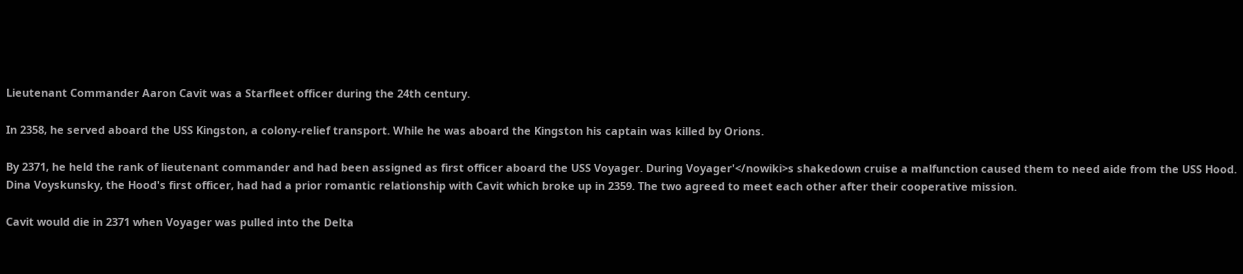Lieutenant Commander Aaron Cavit was a Starfleet officer during the 24th century.

In 2358, he served aboard the USS Kingston, a colony-relief transport. While he was aboard the Kingston his captain was killed by Orions.

By 2371, he held the rank of lieutenant commander and had been assigned as first officer aboard the USS Voyager. During Voyager'</nowiki>s shakedown cruise a malfunction caused them to need aide from the USS Hood. Dina Voyskunsky, the Hood's first officer, had had a prior romantic relationship with Cavit which broke up in 2359. The two agreed to meet each other after their cooperative mission.

Cavit would die in 2371 when Voyager was pulled into the Delta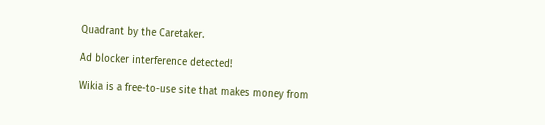Quadrant by the Caretaker.

Ad blocker interference detected!

Wikia is a free-to-use site that makes money from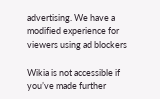advertising. We have a modified experience for viewers using ad blockers

Wikia is not accessible if you’ve made further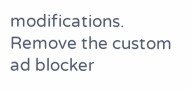modifications. Remove the custom ad blocker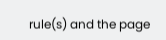rule(s) and the page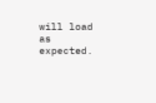will load as expected.